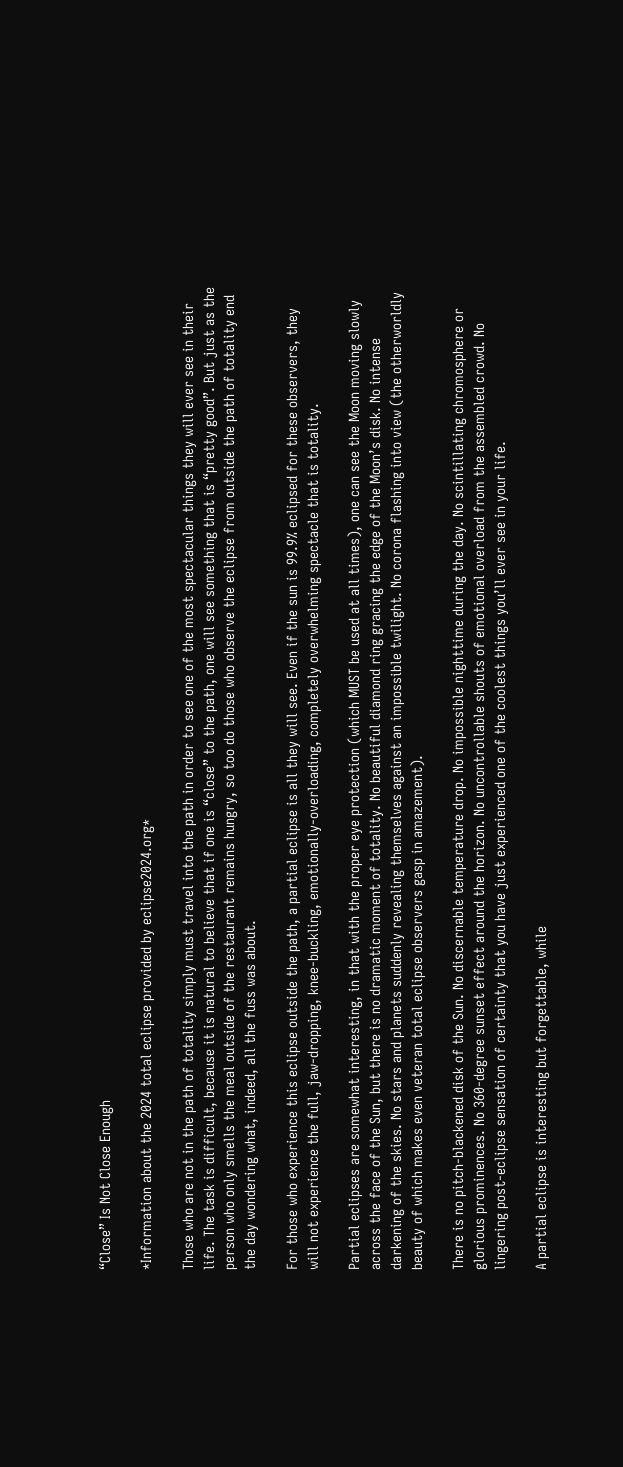“Close” Is Not Close Enough

*Information about the 2024 total eclipse provided by eclipse2024.org*

Those who are not in the path of totality simply must travel into the path in order to see one of the most spectacular things they will ever see in their life. The task is difficult, because it is natural to believe that if one is “close” to the path, one will see something that is “pretty good”. But just as the person who only smells the meal outside of the restaurant remains hungry, so too do those who observe the eclipse from outside the path of totality end the day wondering what, indeed, all the fuss was about.

For those who experience this eclipse outside the path, a partial eclipse is all they will see. Even if the sun is 99.9% eclipsed for these observers, they will not experience the full, jaw-dropping, knee-buckling, emotionally-overloading, completely overwhelming spectacle that is totality.

Partial eclipses are somewhat interesting, in that with the proper eye protection (which MUST be used at all times), one can see the Moon moving slowly across the face of the Sun, but there is no dramatic moment of totality. No beautiful diamond ring gracing the edge of the Moon’s disk. No intense darkening of the skies. No stars and planets suddenly revealing themselves against an impossible twilight. No corona flashing into view (the otherworldly beauty of which makes even veteran total eclipse observers gasp in amazement).

There is no pitch-blackened disk of the Sun. No discernable temperature drop. No impossible nighttime during the day. No scintillating chromosphere or glorious prominences. No 360-degree sunset effect around the horizon. No uncontrollable shouts of emotional overload from the assembled crowd. No lingering post-eclipse sensation of certainty that you have just experienced one of the coolest things you’ll ever see in your life.

A partial eclipse is interesting but forgettable, while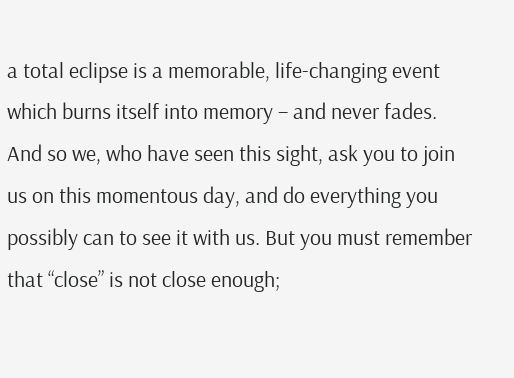a total eclipse is a memorable, life-changing event which burns itself into memory – and never fades. And so we, who have seen this sight, ask you to join us on this momentous day, and do everything you possibly can to see it with us. But you must remember that “close” is not close enough;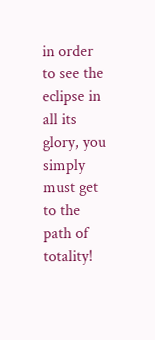in order to see the eclipse in all its glory, you simply must get to the path of totality!